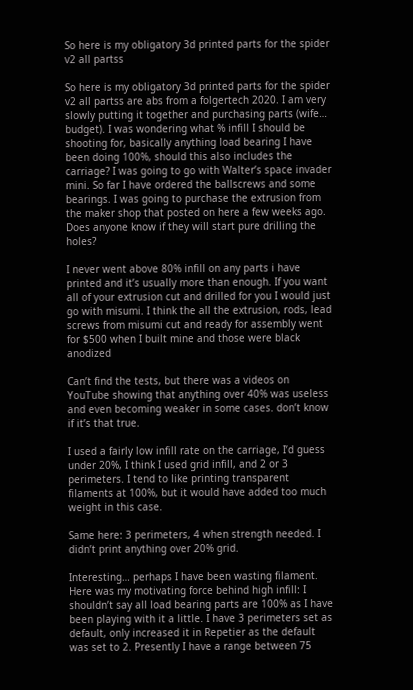So here is my obligatory 3d printed parts for the spider v2 all partss

So here is my obligatory 3d printed parts for the spider v2 all partss are abs from a folgertech 2020. I am very slowly putting it together and purchasing parts (wife… budget). I was wondering what % infill I should be shooting for, basically anything load bearing I have been doing 100%, should this also includes the carriage? I was going to go with Walter’s space invader mini. So far I have ordered the ballscrews and some bearings. I was going to purchase the extrusion from the maker shop that posted on here a few weeks ago. Does anyone know if they will start pure drilling the holes?

I never went above 80% infill on any parts i have printed and it’s usually more than enough. If you want all of your extrusion cut and drilled for you I would just go with misumi. I think the all the extrusion, rods, lead screws from misumi cut and ready for assembly went for $500 when I built mine and those were black anodized

Can’t find the tests, but there was a videos on YouTube showing that anything over 40% was useless and even becoming weaker in some cases. don’t know if it’s that true.

I used a fairly low infill rate on the carriage, I’d guess under 20%, I think I used grid infill, and 2 or 3 perimeters. I tend to like printing transparent filaments at 100%, but it would have added too much weight in this case.

Same here: 3 perimeters, 4 when strength needed. I didn’t print anything over 20% grid.

Interesting… perhaps I have been wasting filament. Here was my motivating force behind high infill: I shouldn’t say all load bearing parts are 100% as I have been playing with it a little. I have 3 perimeters set as default, only increased it in Repetier as the default was set to 2. Presently I have a range between 75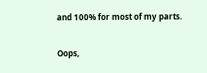and 100% for most of my parts.

Oops,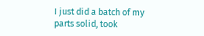I just did a batch of my parts solid, took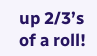up 2/3’s of a roll!